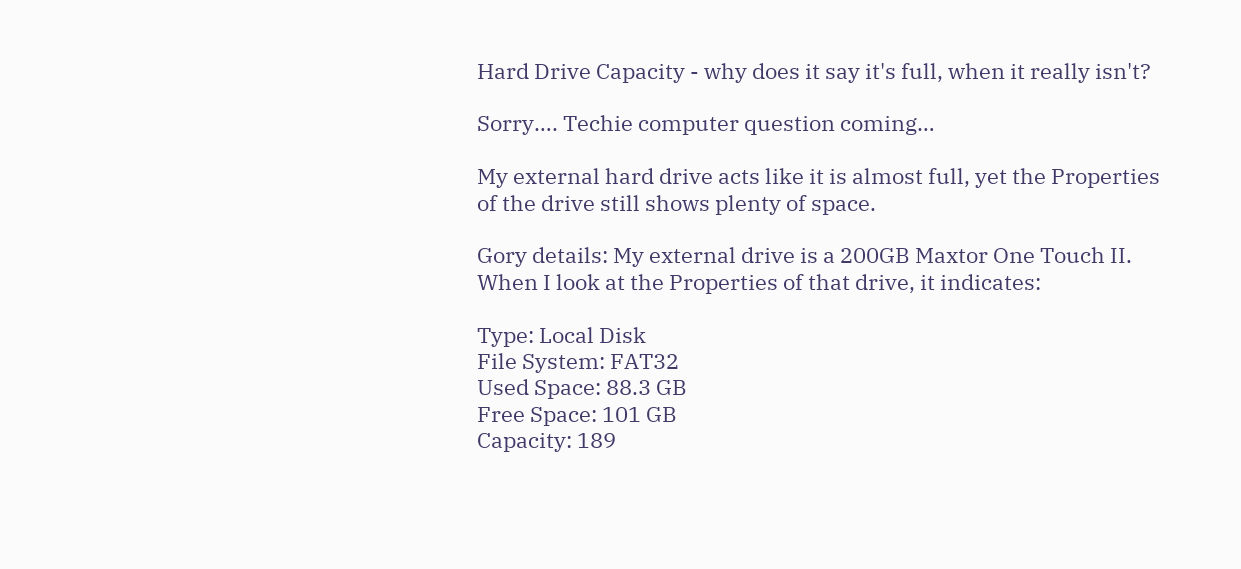Hard Drive Capacity - why does it say it's full, when it really isn't?

Sorry…. Techie computer question coming…

My external hard drive acts like it is almost full, yet the Properties of the drive still shows plenty of space.

Gory details: My external drive is a 200GB Maxtor One Touch II.
When I look at the Properties of that drive, it indicates:

Type: Local Disk
File System: FAT32
Used Space: 88.3 GB
Free Space: 101 GB
Capacity: 189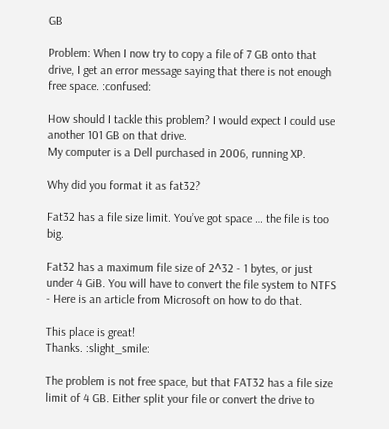GB

Problem: When I now try to copy a file of 7 GB onto that drive, I get an error message saying that there is not enough free space. :confused:

How should I tackle this problem? I would expect I could use another 101 GB on that drive.
My computer is a Dell purchased in 2006, running XP.

Why did you format it as fat32?

Fat32 has a file size limit. You’ve got space … the file is too big.

Fat32 has a maximum file size of 2^32 - 1 bytes, or just under 4 GiB. You will have to convert the file system to NTFS - Here is an article from Microsoft on how to do that.

This place is great!
Thanks. :slight_smile:

The problem is not free space, but that FAT32 has a file size limit of 4 GB. Either split your file or convert the drive to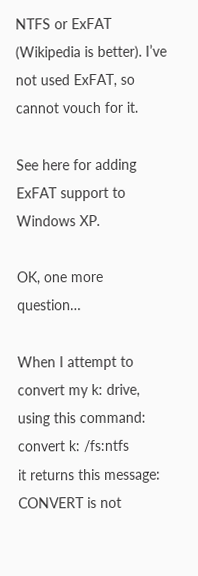NTFS or ExFAT (Wikipedia is better). I’ve not used ExFAT, so cannot vouch for it.

See here for adding ExFAT support to Windows XP.

OK, one more question…

When I attempt to convert my k: drive, using this command:
convert k: /fs:ntfs
it returns this message:
CONVERT is not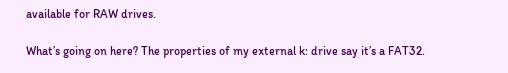available for RAW drives.

What’s going on here? The properties of my external k: drive say it’s a FAT32.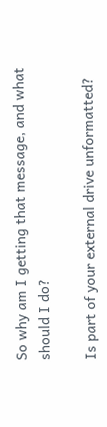So why am I getting that message, and what should I do?

Is part of your external drive unformatted?